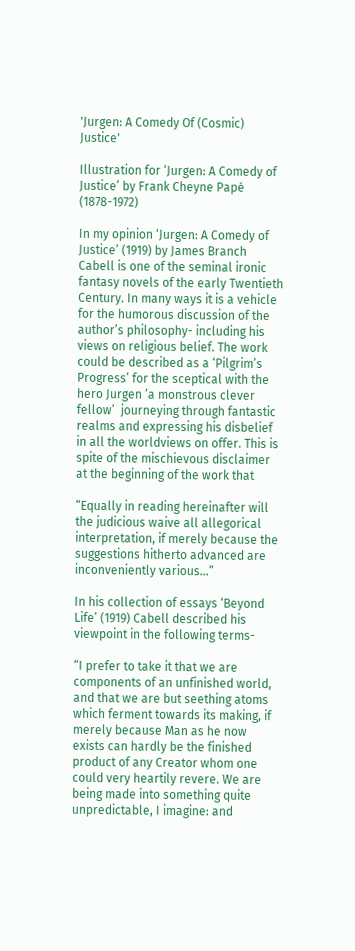'Jurgen: A Comedy Of (Cosmic) Justice'

Illustration for ‘Jurgen: A Comedy of Justice’ by Frank Cheyne Papé (1878-1972)

In my opinion ‘Jurgen: A Comedy of Justice’ (1919) by James Branch Cabell is one of the seminal ironic fantasy novels of the early Twentieth Century. In many ways it is a vehicle for the humorous discussion of the author’s philosophy- including his views on religious belief. The work could be described as a ‘Pilgrim’s Progress’ for the sceptical with the hero Jurgen ’a monstrous clever fellow’  journeying through fantastic realms and expressing his disbelief in all the worldviews on offer. This is spite of the mischievous disclaimer at the beginning of the work that

“Equally in reading hereinafter will the judicious waive all allegorical interpretation, if merely because the suggestions hitherto advanced are inconveniently various…”

In his collection of essays ‘Beyond Life’ (1919) Cabell described his viewpoint in the following terms-

“I prefer to take it that we are components of an unfinished world, and that we are but seething atoms which ferment towards its making, if merely because Man as he now exists can hardly be the finished product of any Creator whom one could very heartily revere. We are being made into something quite unpredictable, I imagine: and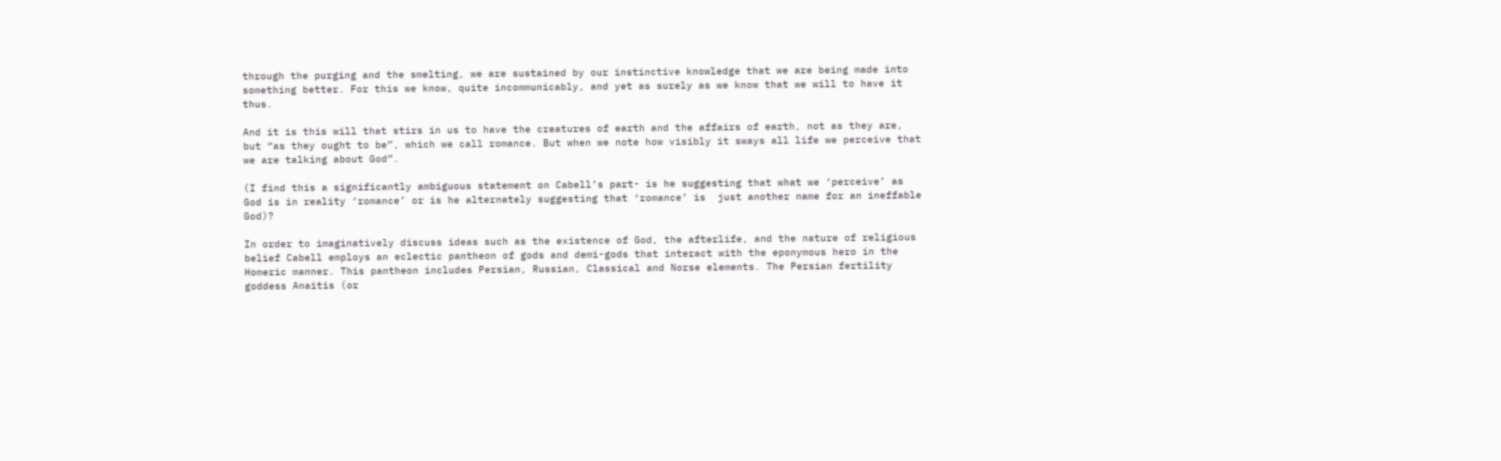through the purging and the smelting, we are sustained by our instinctive knowledge that we are being made into something better. For this we know, quite incommunicably, and yet as surely as we know that we will to have it thus.

And it is this will that stirs in us to have the creatures of earth and the affairs of earth, not as they are, but “as they ought to be”, which we call romance. But when we note how visibly it sways all life we perceive that we are talking about God”.

(I find this a significantly ambiguous statement on Cabell’s part- is he suggesting that what we ‘perceive’ as God is in reality ‘romance’ or is he alternately suggesting that ‘romance’ is  just another name for an ineffable God)?

In order to imaginatively discuss ideas such as the existence of God, the afterlife, and the nature of religious belief Cabell employs an eclectic pantheon of gods and demi-gods that interact with the eponymous hero in the Homeric manner. This pantheon includes Persian, Russian, Classical and Norse elements. The Persian fertility goddess Anaitis (or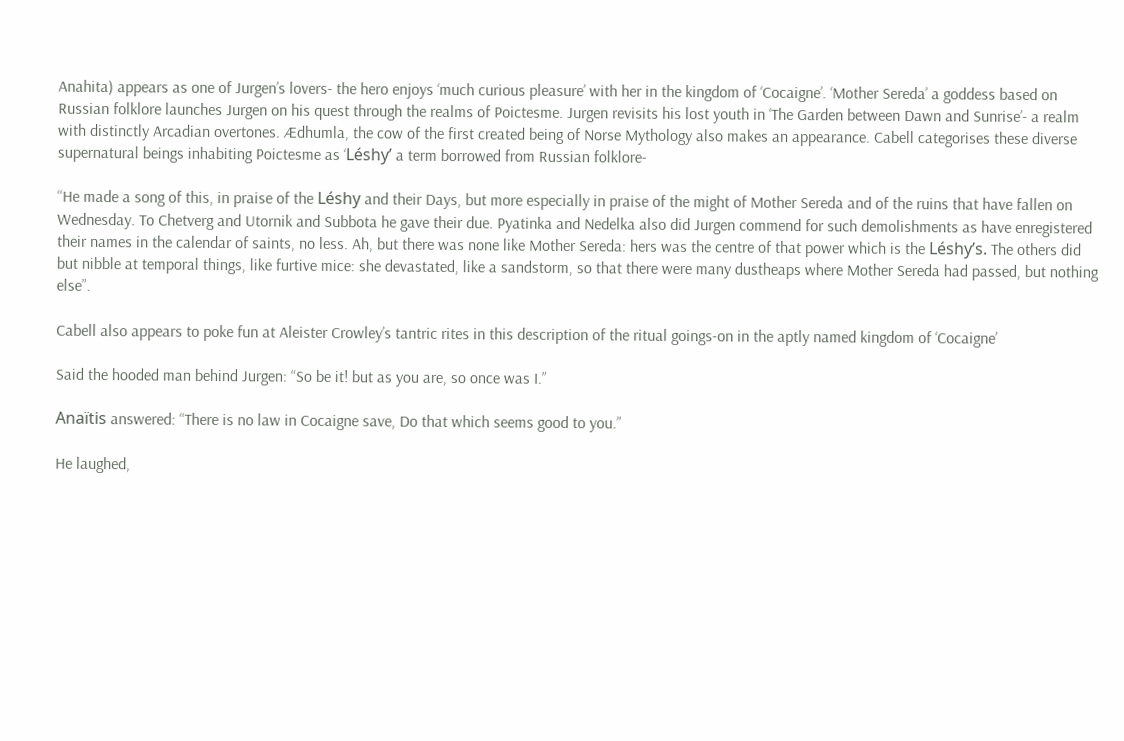Anahita) appears as one of Jurgen’s lovers- the hero enjoys ‘much curious pleasure’ with her in the kingdom of ‘Cocaigne’. ‘Mother Sereda’ a goddess based on Russian folklore launches Jurgen on his quest through the realms of Poictesme. Jurgen revisits his lost youth in ‘The Garden between Dawn and Sunrise’- a realm with distinctly Arcadian overtones. Ædhumla, the cow of the first created being of Norse Mythology also makes an appearance. Cabell categorises these diverse supernatural beings inhabiting Poictesme as ‘Léshy’ a term borrowed from Russian folklore-

“He made a song of this, in praise of the Léshy and their Days, but more especially in praise of the might of Mother Sereda and of the ruins that have fallen on Wednesday. To Chetverg and Utornik and Subbota he gave their due. Pyatinka and Nedelka also did Jurgen commend for such demolishments as have enregistered their names in the calendar of saints, no less. Ah, but there was none like Mother Sereda: hers was the centre of that power which is the Léshy’s. The others did but nibble at temporal things, like furtive mice: she devastated, like a sandstorm, so that there were many dustheaps where Mother Sereda had passed, but nothing else”.

Cabell also appears to poke fun at Aleister Crowley’s tantric rites in this description of the ritual goings-on in the aptly named kingdom of ‘Cocaigne’

Said the hooded man behind Jurgen: “So be it! but as you are, so once was I.”

Anaïtis answered: “There is no law in Cocaigne save, Do that which seems good to you.”

He laughed,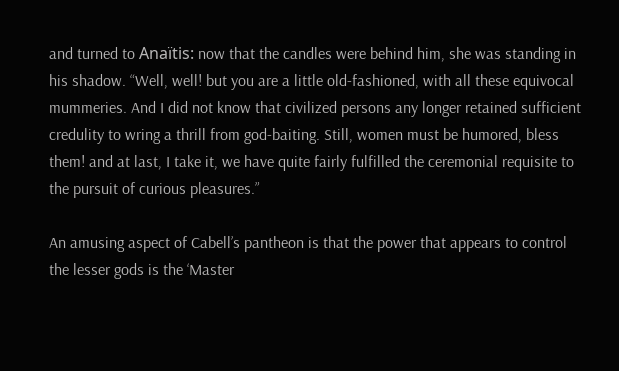and turned to Anaïtis: now that the candles were behind him, she was standing in his shadow. “Well, well! but you are a little old-fashioned, with all these equivocal mummeries. And I did not know that civilized persons any longer retained sufficient credulity to wring a thrill from god-baiting. Still, women must be humored, bless them! and at last, I take it, we have quite fairly fulfilled the ceremonial requisite to the pursuit of curious pleasures.”

An amusing aspect of Cabell’s pantheon is that the power that appears to control the lesser gods is the ‘Master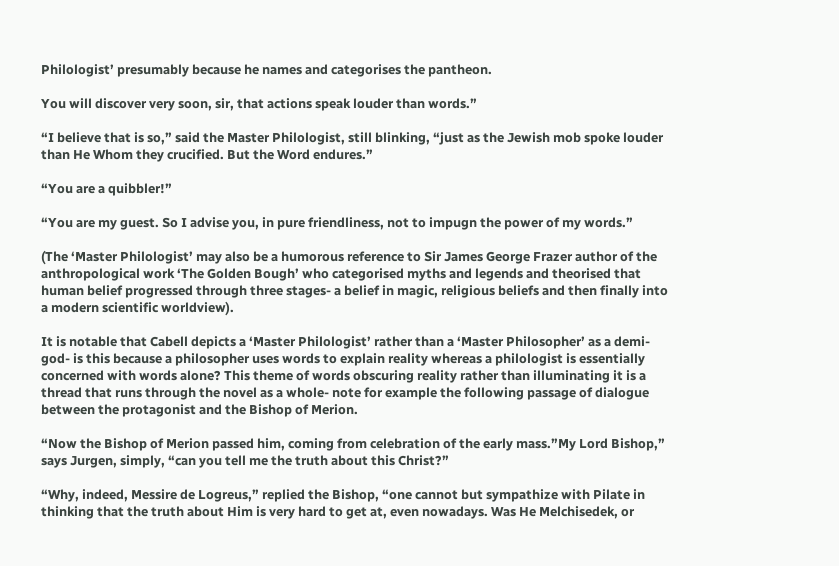Philologist’ presumably because he names and categorises the pantheon.

You will discover very soon, sir, that actions speak louder than words.”

“I believe that is so,” said the Master Philologist, still blinking, “just as the Jewish mob spoke louder than He Whom they crucified. But the Word endures.”

“You are a quibbler!”

“You are my guest. So I advise you, in pure friendliness, not to impugn the power of my words.”

(The ‘Master Philologist’ may also be a humorous reference to Sir James George Frazer author of the anthropological work ‘The Golden Bough’ who categorised myths and legends and theorised that human belief progressed through three stages- a belief in magic, religious beliefs and then finally into a modern scientific worldview).

It is notable that Cabell depicts a ‘Master Philologist’ rather than a ‘Master Philosopher’ as a demi-god- is this because a philosopher uses words to explain reality whereas a philologist is essentially concerned with words alone? This theme of words obscuring reality rather than illuminating it is a thread that runs through the novel as a whole- note for example the following passage of dialogue between the protagonist and the Bishop of Merion.

“Now the Bishop of Merion passed him, coming from celebration of the early mass.”My Lord Bishop,” says Jurgen, simply, “can you tell me the truth about this Christ?”

“Why, indeed, Messire de Logreus,” replied the Bishop, “one cannot but sympathize with Pilate in thinking that the truth about Him is very hard to get at, even nowadays. Was He Melchisedek, or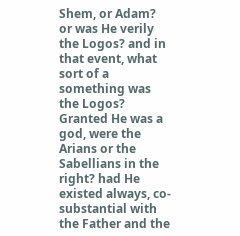Shem, or Adam? or was He verily the Logos? and in that event, what sort of a something was the Logos? Granted He was a god, were the Arians or the Sabellians in the right? had He existed always, co-substantial with the Father and the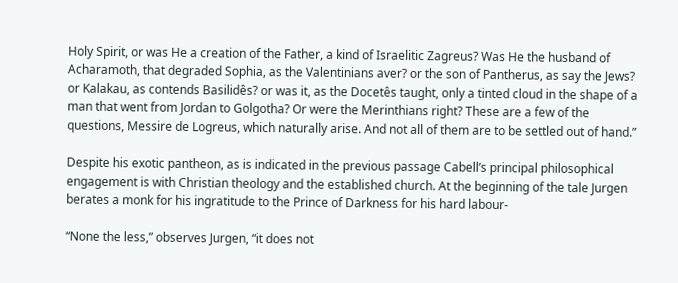Holy Spirit, or was He a creation of the Father, a kind of Israelitic Zagreus? Was He the husband of Acharamoth, that degraded Sophia, as the Valentinians aver? or the son of Pantherus, as say the Jews? or Kalakau, as contends Basilidês? or was it, as the Docetês taught, only a tinted cloud in the shape of a man that went from Jordan to Golgotha? Or were the Merinthians right? These are a few of the questions, Messire de Logreus, which naturally arise. And not all of them are to be settled out of hand.”

Despite his exotic pantheon, as is indicated in the previous passage Cabell’s principal philosophical engagement is with Christian theology and the established church. At the beginning of the tale Jurgen berates a monk for his ingratitude to the Prince of Darkness for his hard labour-

“None the less,” observes Jurgen, “it does not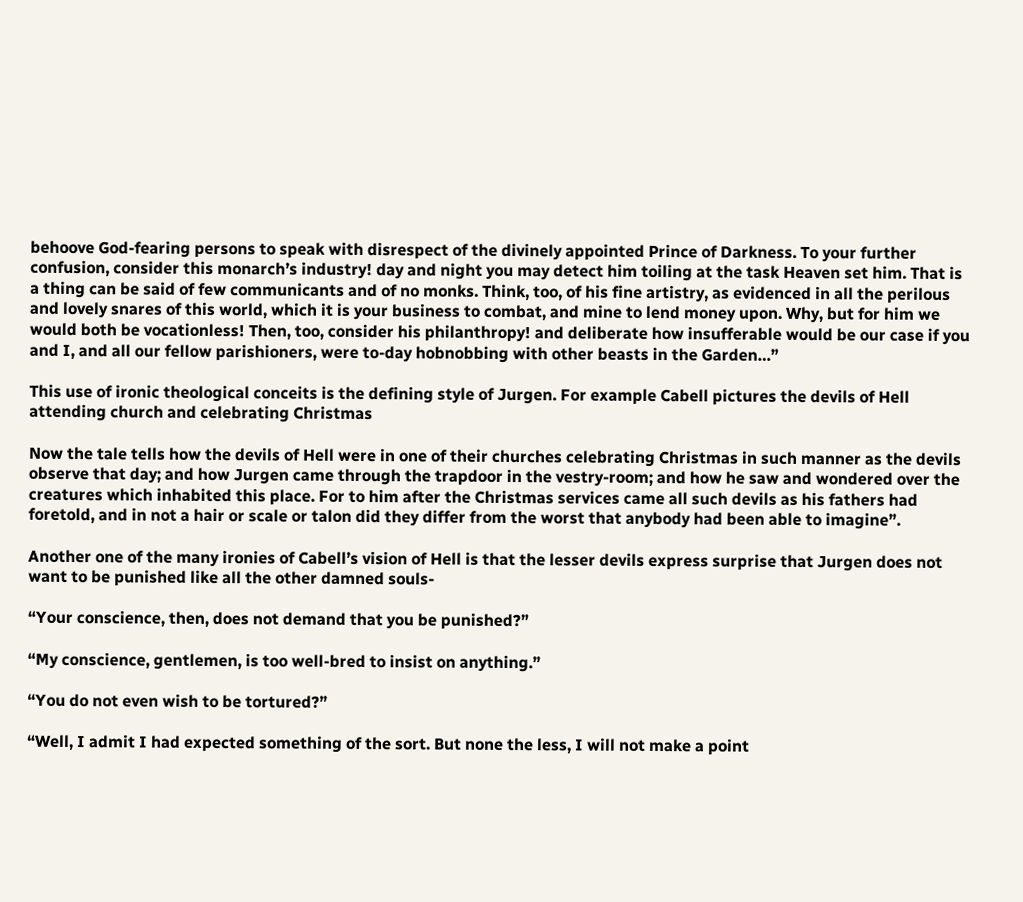behoove God-fearing persons to speak with disrespect of the divinely appointed Prince of Darkness. To your further confusion, consider this monarch’s industry! day and night you may detect him toiling at the task Heaven set him. That is a thing can be said of few communicants and of no monks. Think, too, of his fine artistry, as evidenced in all the perilous and lovely snares of this world, which it is your business to combat, and mine to lend money upon. Why, but for him we would both be vocationless! Then, too, consider his philanthropy! and deliberate how insufferable would be our case if you and I, and all our fellow parishioners, were to-day hobnobbing with other beasts in the Garden…”

This use of ironic theological conceits is the defining style of Jurgen. For example Cabell pictures the devils of Hell attending church and celebrating Christmas

Now the tale tells how the devils of Hell were in one of their churches celebrating Christmas in such manner as the devils observe that day; and how Jurgen came through the trapdoor in the vestry-room; and how he saw and wondered over the creatures which inhabited this place. For to him after the Christmas services came all such devils as his fathers had foretold, and in not a hair or scale or talon did they differ from the worst that anybody had been able to imagine”.

Another one of the many ironies of Cabell’s vision of Hell is that the lesser devils express surprise that Jurgen does not want to be punished like all the other damned souls-

“Your conscience, then, does not demand that you be punished?”

“My conscience, gentlemen, is too well-bred to insist on anything.”

“You do not even wish to be tortured?”

“Well, I admit I had expected something of the sort. But none the less, I will not make a point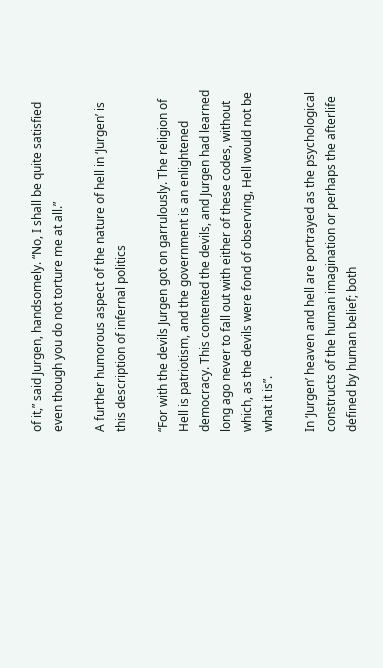of it,” said Jurgen, handsomely. “No, I shall be quite satisfied even though you do not torture me at all.”

A further humorous aspect of the nature of hell in ‘Jurgen’ is this description of infernal politics

“For with the devils Jurgen got on garrulously. The religion of Hell is patriotism, and the government is an enlightened democracy. This contented the devils, and Jurgen had learned long ago never to fall out with either of these codes, without which, as the devils were fond of observing, Hell would not be what it is”.

In ‘Jurgen’ heaven and hell are portrayed as the psychological constructs of the human imagination or perhaps the afterlife defined by human belief; both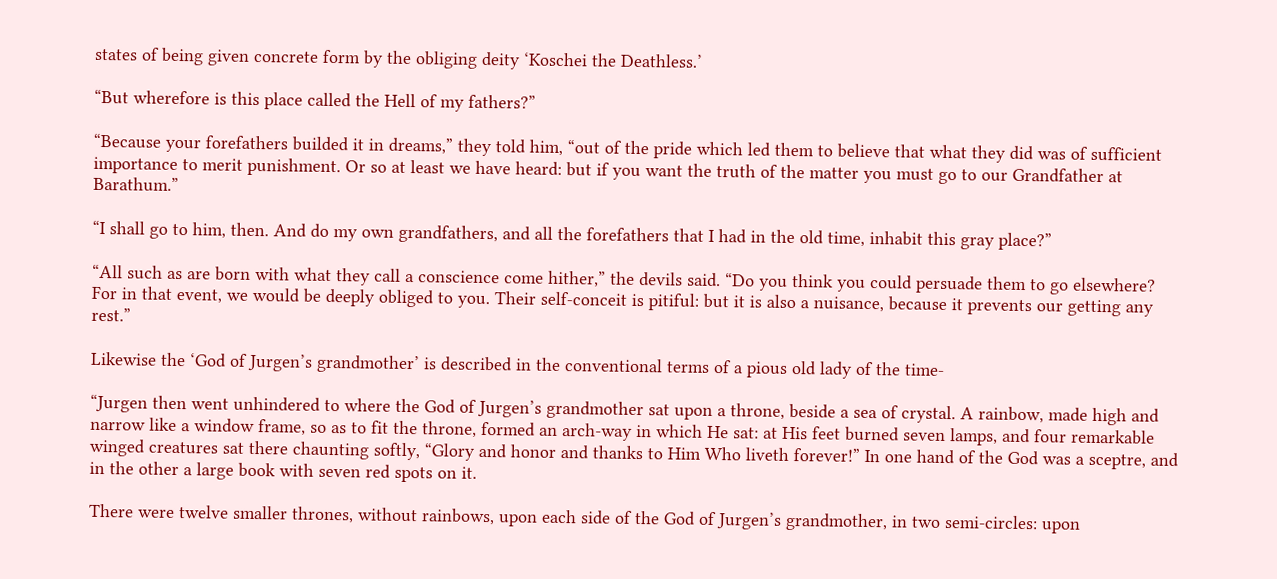states of being given concrete form by the obliging deity ‘Koschei the Deathless.’

“But wherefore is this place called the Hell of my fathers?”

“Because your forefathers builded it in dreams,” they told him, “out of the pride which led them to believe that what they did was of sufficient importance to merit punishment. Or so at least we have heard: but if you want the truth of the matter you must go to our Grandfather at Barathum.”

“I shall go to him, then. And do my own grandfathers, and all the forefathers that I had in the old time, inhabit this gray place?”

“All such as are born with what they call a conscience come hither,” the devils said. “Do you think you could persuade them to go elsewhere? For in that event, we would be deeply obliged to you. Their self-conceit is pitiful: but it is also a nuisance, because it prevents our getting any rest.”

Likewise the ‘God of Jurgen’s grandmother’ is described in the conventional terms of a pious old lady of the time-

“Jurgen then went unhindered to where the God of Jurgen’s grandmother sat upon a throne, beside a sea of crystal. A rainbow, made high and narrow like a window frame, so as to fit the throne, formed an arch-way in which He sat: at His feet burned seven lamps, and four remarkable winged creatures sat there chaunting softly, “Glory and honor and thanks to Him Who liveth forever!” In one hand of the God was a sceptre, and in the other a large book with seven red spots on it.

There were twelve smaller thrones, without rainbows, upon each side of the God of Jurgen’s grandmother, in two semi-circles: upon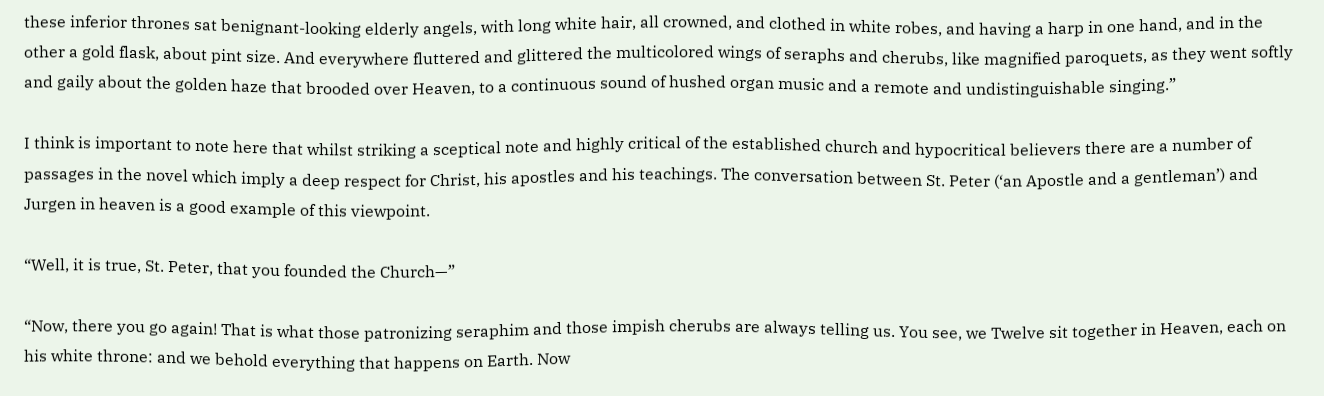these inferior thrones sat benignant-looking elderly angels, with long white hair, all crowned, and clothed in white robes, and having a harp in one hand, and in the other a gold flask, about pint size. And everywhere fluttered and glittered the multicolored wings of seraphs and cherubs, like magnified paroquets, as they went softly and gaily about the golden haze that brooded over Heaven, to a continuous sound of hushed organ music and a remote and undistinguishable singing.”

I think is important to note here that whilst striking a sceptical note and highly critical of the established church and hypocritical believers there are a number of passages in the novel which imply a deep respect for Christ, his apostles and his teachings. The conversation between St. Peter (‘an Apostle and a gentleman’) and Jurgen in heaven is a good example of this viewpoint.

“Well, it is true, St. Peter, that you founded the Church—”

“Now, there you go again! That is what those patronizing seraphim and those impish cherubs are always telling us. You see, we Twelve sit together in Heaven, each on his white throne: and we behold everything that happens on Earth. Now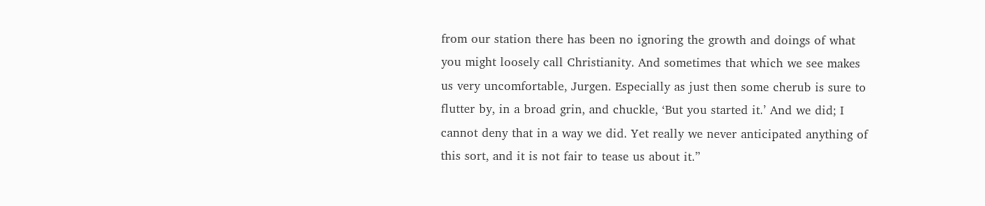from our station there has been no ignoring the growth and doings of what you might loosely call Christianity. And sometimes that which we see makes us very uncomfortable, Jurgen. Especially as just then some cherub is sure to flutter by, in a broad grin, and chuckle, ‘But you started it.’ And we did; I cannot deny that in a way we did. Yet really we never anticipated anything of this sort, and it is not fair to tease us about it.”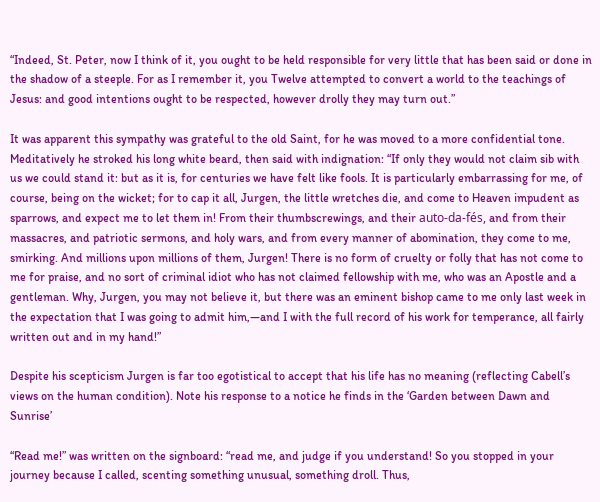“Indeed, St. Peter, now I think of it, you ought to be held responsible for very little that has been said or done in the shadow of a steeple. For as I remember it, you Twelve attempted to convert a world to the teachings of Jesus: and good intentions ought to be respected, however drolly they may turn out.”

It was apparent this sympathy was grateful to the old Saint, for he was moved to a more confidential tone. Meditatively he stroked his long white beard, then said with indignation: “If only they would not claim sib with us we could stand it: but as it is, for centuries we have felt like fools. It is particularly embarrassing for me, of course, being on the wicket; for to cap it all, Jurgen, the little wretches die, and come to Heaven impudent as sparrows, and expect me to let them in! From their thumbscrewings, and their auto-da-fés, and from their massacres, and patriotic sermons, and holy wars, and from every manner of abomination, they come to me, smirking. And millions upon millions of them, Jurgen! There is no form of cruelty or folly that has not come to me for praise, and no sort of criminal idiot who has not claimed fellowship with me, who was an Apostle and a gentleman. Why, Jurgen, you may not believe it, but there was an eminent bishop came to me only last week in the expectation that I was going to admit him,—and I with the full record of his work for temperance, all fairly written out and in my hand!”

Despite his scepticism Jurgen is far too egotistical to accept that his life has no meaning (reflecting Cabell’s views on the human condition). Note his response to a notice he finds in the ‘Garden between Dawn and Sunrise’

“Read me!” was written on the signboard: “read me, and judge if you understand! So you stopped in your journey because I called, scenting something unusual, something droll. Thus,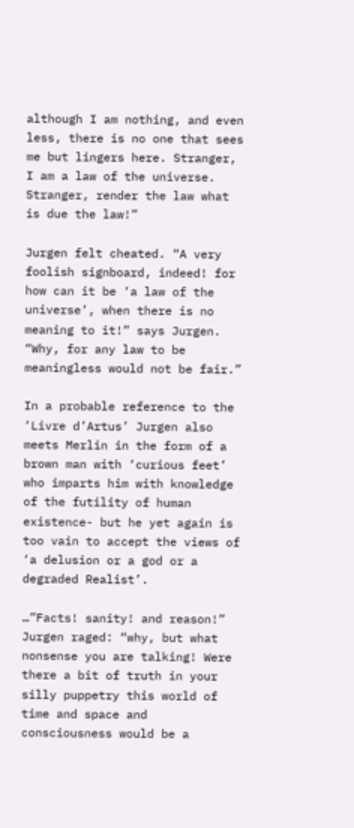although I am nothing, and even less, there is no one that sees me but lingers here. Stranger, I am a law of the universe. Stranger, render the law what is due the law!”

Jurgen felt cheated. “A very foolish signboard, indeed! for how can it be ‘a law of the universe’, when there is no meaning to it!” says Jurgen. “Why, for any law to be meaningless would not be fair.”

In a probable reference to the ‘Livre d’Artus’ Jurgen also meets Merlin in the form of a brown man with ‘curious feet’ who imparts him with knowledge of the futility of human existence- but he yet again is too vain to accept the views of  ‘a delusion or a god or a degraded Realist’.

…”Facts! sanity! and reason!” Jurgen raged: “why, but what nonsense you are talking! Were there a bit of truth in your silly puppetry this world of time and space and consciousness would be a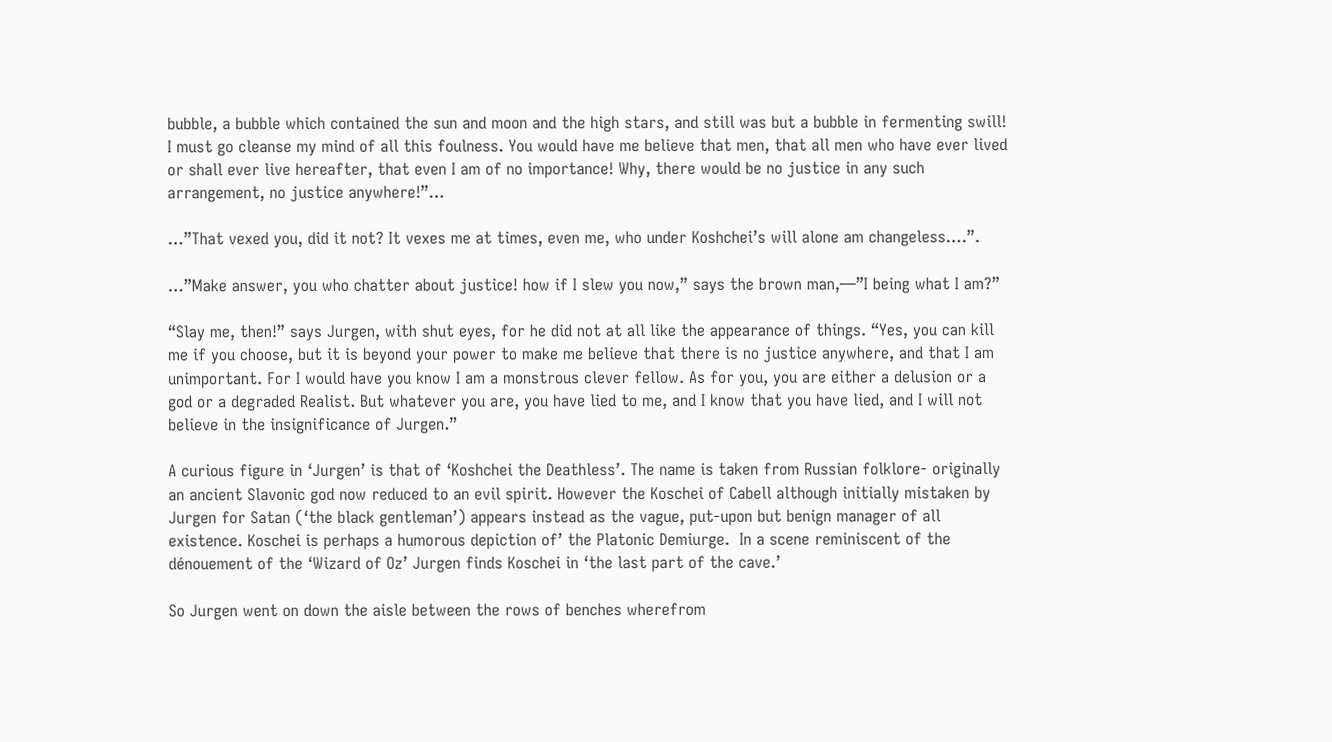bubble, a bubble which contained the sun and moon and the high stars, and still was but a bubble in fermenting swill! I must go cleanse my mind of all this foulness. You would have me believe that men, that all men who have ever lived or shall ever live hereafter, that even I am of no importance! Why, there would be no justice in any such arrangement, no justice anywhere!”…

…”That vexed you, did it not? It vexes me at times, even me, who under Koshchei’s will alone am changeless….”.

…”Make answer, you who chatter about justice! how if I slew you now,” says the brown man,—”I being what I am?”

“Slay me, then!” says Jurgen, with shut eyes, for he did not at all like the appearance of things. “Yes, you can kill me if you choose, but it is beyond your power to make me believe that there is no justice anywhere, and that I am unimportant. For I would have you know I am a monstrous clever fellow. As for you, you are either a delusion or a god or a degraded Realist. But whatever you are, you have lied to me, and I know that you have lied, and I will not believe in the insignificance of Jurgen.”

A curious figure in ‘Jurgen’ is that of ‘Koshchei the Deathless’. The name is taken from Russian folklore- originally an ancient Slavonic god now reduced to an evil spirit. However the Koschei of Cabell although initially mistaken by Jurgen for Satan (‘the black gentleman’) appears instead as the vague, put-upon but benign manager of all existence. Koschei is perhaps a humorous depiction of’ the Platonic Demiurge.  In a scene reminiscent of the dénouement of the ‘Wizard of Oz’ Jurgen finds Koschei in ‘the last part of the cave.’

So Jurgen went on down the aisle between the rows of benches wherefrom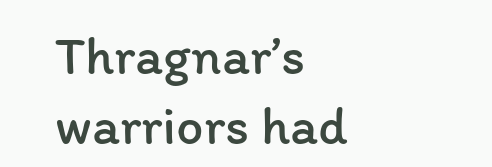Thragnar’s warriors had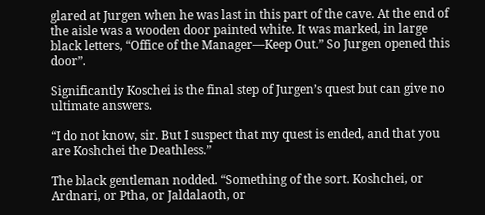glared at Jurgen when he was last in this part of the cave. At the end of the aisle was a wooden door painted white. It was marked, in large black letters, “Office of the Manager—Keep Out.” So Jurgen opened this door”.

Significantly Koschei is the final step of Jurgen’s quest but can give no ultimate answers.

“I do not know, sir. But I suspect that my quest is ended, and that you are Koshchei the Deathless.”

The black gentleman nodded. “Something of the sort. Koshchei, or Ardnari, or Ptha, or Jaldalaoth, or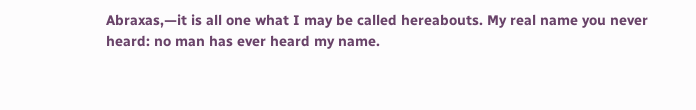Abraxas,—it is all one what I may be called hereabouts. My real name you never heard: no man has ever heard my name.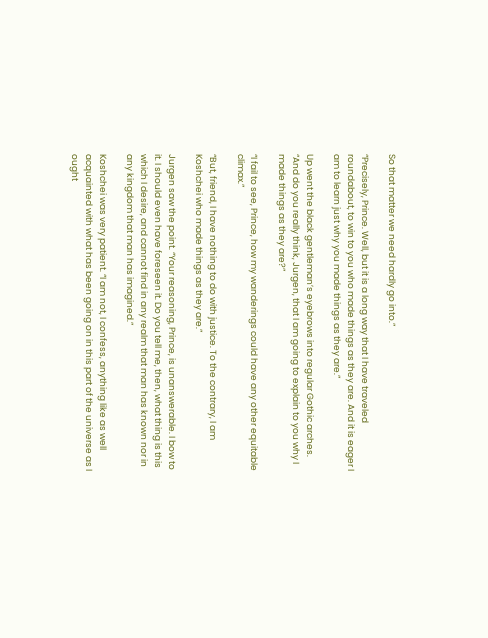So that matter we need hardly go into.”

“Precisely, Prince. Well, but it is a long way that I have traveled roundabout, to win to you who made things as they are. And it is eager I am to learn just why you made things as they are.”

Up went the black gentleman’s eyebrows into regular Gothic arches. “And do you really think, Jurgen, that I am going to explain to you why I made things as they are?”

“I fail to see, Prince, how my wanderings could have any other equitable climax.”

“But, friend, I have nothing to do with justice. To the contrary, I am Koshchei who made things as they are.”

Jurgen saw the point. “Your reasoning, Prince, is unanswerable. I bow to it. I should even have foreseen it. Do you tell me, then, what thing is this which I desire, and cannot find in any realm that man has known nor in any kingdom that man has imagined.”

Koshchei was very patient. “I am not, I confess, anything like as well acquainted with what has been going on in this part of the universe as I ought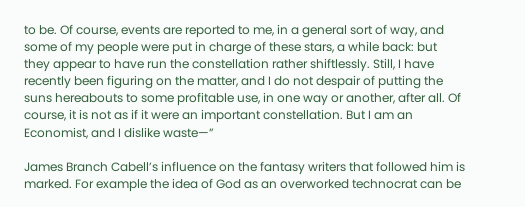to be. Of course, events are reported to me, in a general sort of way, and some of my people were put in charge of these stars, a while back: but they appear to have run the constellation rather shiftlessly. Still, I have recently been figuring on the matter, and I do not despair of putting the suns hereabouts to some profitable use, in one way or another, after all. Of course, it is not as if it were an important constellation. But I am an Economist, and I dislike waste—”

James Branch Cabell’s influence on the fantasy writers that followed him is marked. For example the idea of God as an overworked technocrat can be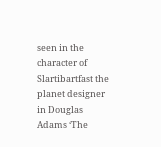seen in the character of Slartibartfast the planet designer in Douglas Adams ‘The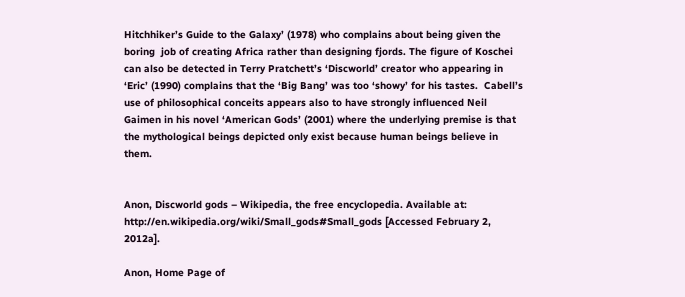Hitchhiker’s Guide to the Galaxy’ (1978) who complains about being given the boring  job of creating Africa rather than designing fjords. The figure of Koschei can also be detected in Terry Pratchett’s ‘Discworld’ creator who appearing in ‘Eric’ (1990) complains that the ‘Big Bang’ was too ‘showy’ for his tastes.  Cabell’s use of philosophical conceits appears also to have strongly influenced Neil Gaimen in his novel ‘American Gods’ (2001) where the underlying premise is that the mythological beings depicted only exist because human beings believe in them.


Anon, Discworld gods – Wikipedia, the free encyclopedia. Available at: http://en.wikipedia.org/wiki/Small_gods#Small_gods [Accessed February 2, 2012a].

Anon, Home Page of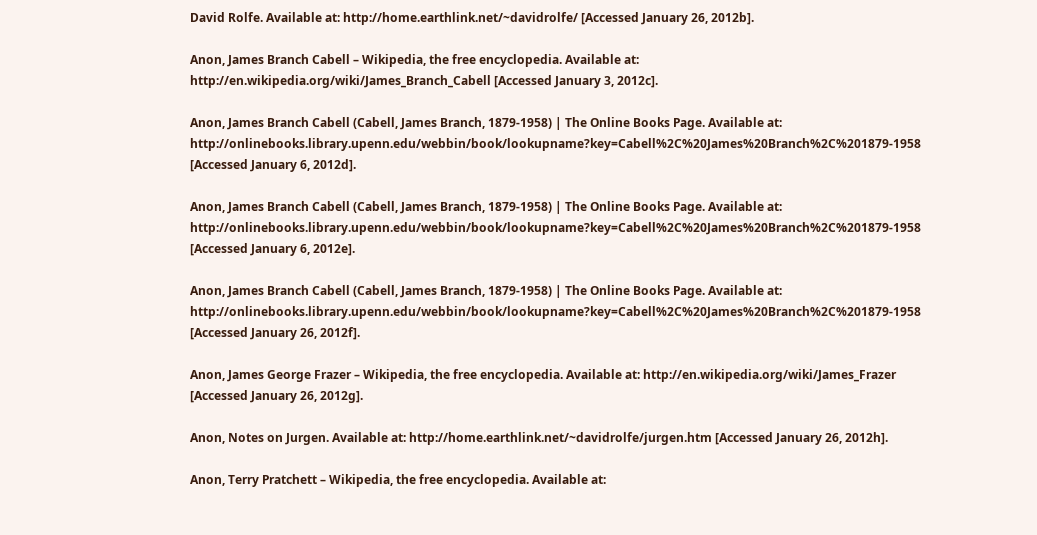David Rolfe. Available at: http://home.earthlink.net/~davidrolfe/ [Accessed January 26, 2012b].

Anon, James Branch Cabell – Wikipedia, the free encyclopedia. Available at: http://en.wikipedia.org/wiki/James_Branch_Cabell [Accessed January 3, 2012c].

Anon, James Branch Cabell (Cabell, James Branch, 1879-1958) | The Online Books Page. Available at: http://onlinebooks.library.upenn.edu/webbin/book/lookupname?key=Cabell%2C%20James%20Branch%2C%201879-1958 [Accessed January 6, 2012d].

Anon, James Branch Cabell (Cabell, James Branch, 1879-1958) | The Online Books Page. Available at: http://onlinebooks.library.upenn.edu/webbin/book/lookupname?key=Cabell%2C%20James%20Branch%2C%201879-1958 [Accessed January 6, 2012e].

Anon, James Branch Cabell (Cabell, James Branch, 1879-1958) | The Online Books Page. Available at: http://onlinebooks.library.upenn.edu/webbin/book/lookupname?key=Cabell%2C%20James%20Branch%2C%201879-1958 [Accessed January 26, 2012f].

Anon, James George Frazer – Wikipedia, the free encyclopedia. Available at: http://en.wikipedia.org/wiki/James_Frazer [Accessed January 26, 2012g].

Anon, Notes on Jurgen. Available at: http://home.earthlink.net/~davidrolfe/jurgen.htm [Accessed January 26, 2012h].

Anon, Terry Pratchett – Wikipedia, the free encyclopedia. Available at: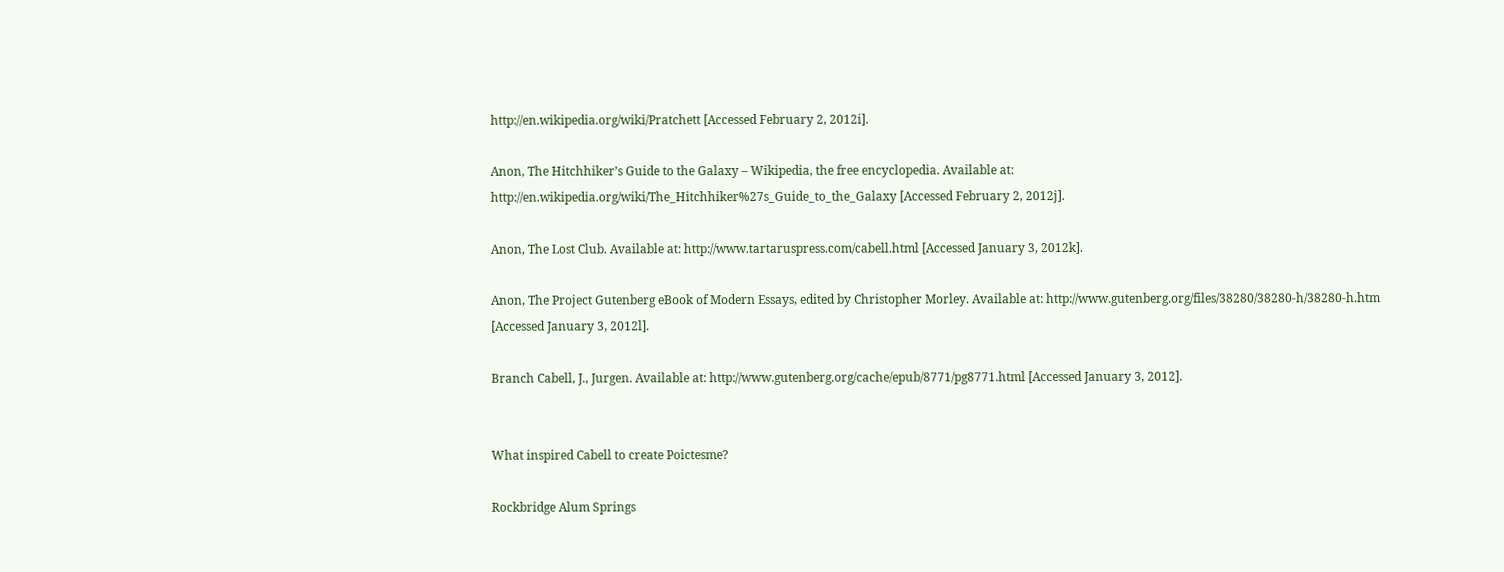http://en.wikipedia.org/wiki/Pratchett [Accessed February 2, 2012i].

Anon, The Hitchhiker’s Guide to the Galaxy – Wikipedia, the free encyclopedia. Available at: http://en.wikipedia.org/wiki/The_Hitchhiker%27s_Guide_to_the_Galaxy [Accessed February 2, 2012j].

Anon, The Lost Club. Available at: http://www.tartaruspress.com/cabell.html [Accessed January 3, 2012k].

Anon, The Project Gutenberg eBook of Modern Essays, edited by Christopher Morley. Available at: http://www.gutenberg.org/files/38280/38280-h/38280-h.htm [Accessed January 3, 2012l].

Branch Cabell, J., Jurgen. Available at: http://www.gutenberg.org/cache/epub/8771/pg8771.html [Accessed January 3, 2012].


What inspired Cabell to create Poictesme?

Rockbridge Alum Springs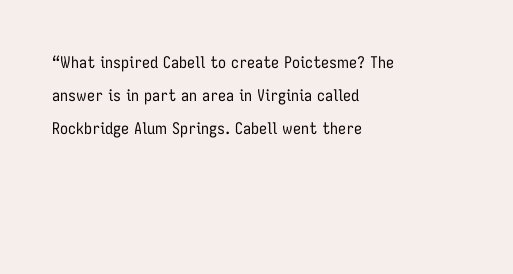“What inspired Cabell to create Poictesme? The answer is in part an area in Virginia called Rockbridge Alum Springs. Cabell went there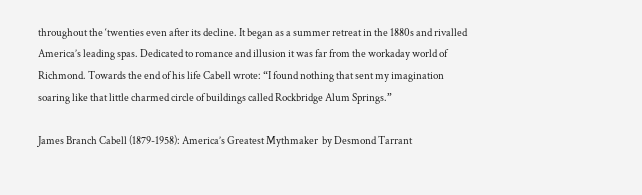throughout the ‘twenties even after its decline. It began as a summer retreat in the 1880s and rivalled America’s leading spas. Dedicated to romance and illusion it was far from the workaday world of Richmond. Towards the end of his life Cabell wrote: “I found nothing that sent my imagination soaring like that little charmed circle of buildings called Rockbridge Alum Springs.”

James Branch Cabell (1879-1958): America’s Greatest Mythmaker  by Desmond Tarrant